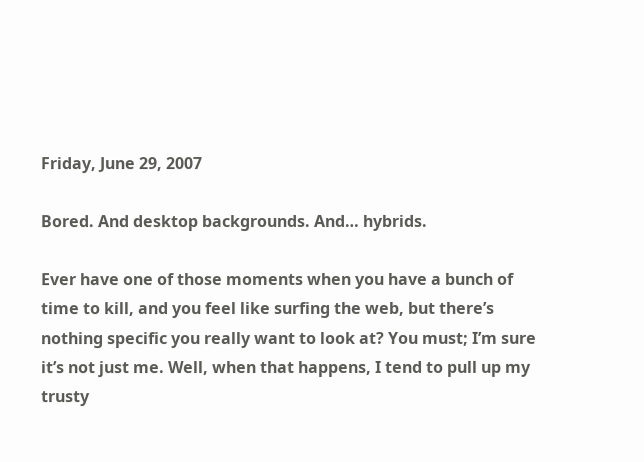Friday, June 29, 2007

Bored. And desktop backgrounds. And… hybrids.

Ever have one of those moments when you have a bunch of time to kill, and you feel like surfing the web, but there’s nothing specific you really want to look at? You must; I’m sure it’s not just me. Well, when that happens, I tend to pull up my trusty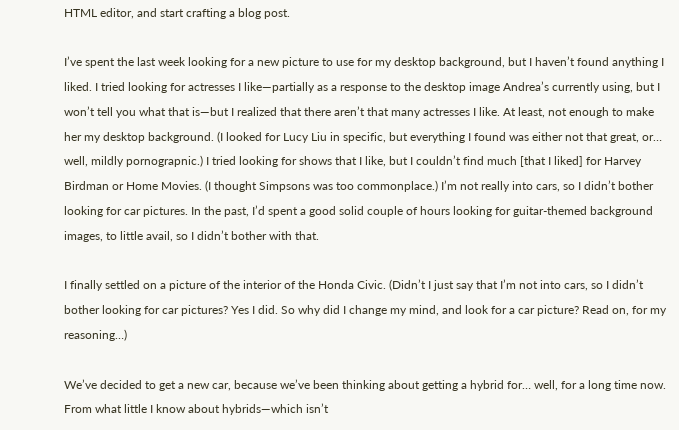HTML editor, and start crafting a blog post.

I’ve spent the last week looking for a new picture to use for my desktop background, but I haven’t found anything I liked. I tried looking for actresses I like—partially as a response to the desktop image Andrea’s currently using, but I won’t tell you what that is—but I realized that there aren’t that many actresses I like. At least, not enough to make her my desktop background. (I looked for Lucy Liu in specific, but everything I found was either not that great, or… well, mildly pornograpnic.) I tried looking for shows that I like, but I couldn’t find much [that I liked] for Harvey Birdman or Home Movies. (I thought Simpsons was too commonplace.) I’m not really into cars, so I didn’t bother looking for car pictures. In the past, I’d spent a good solid couple of hours looking for guitar-themed background images, to little avail, so I didn’t bother with that.

I finally settled on a picture of the interior of the Honda Civic. (Didn’t I just say that I’m not into cars, so I didn’t bother looking for car pictures? Yes I did. So why did I change my mind, and look for a car picture? Read on, for my reasoning…)

We’ve decided to get a new car, because we’ve been thinking about getting a hybrid for… well, for a long time now. From what little I know about hybrids—which isn’t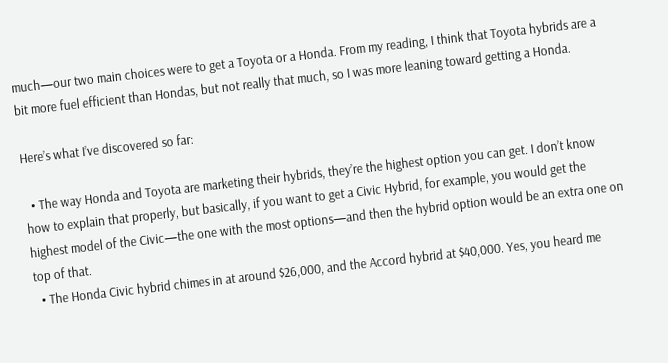much—our two main choices were to get a Toyota or a Honda. From my reading, I think that Toyota hybrids are a bit more fuel efficient than Hondas, but not really that much, so I was more leaning toward getting a Honda.

Here’s what I’ve discovered so far:

  • The way Honda and Toyota are marketing their hybrids, they’re the highest option you can get. I don’t know how to explain that properly, but basically, if you want to get a Civic Hybrid, for example, you would get the highest model of the Civic—the one with the most options—and then the hybrid option would be an extra one on top of that.
  • The Honda Civic hybrid chimes in at around $26,000, and the Accord hybrid at $40,000. Yes, you heard me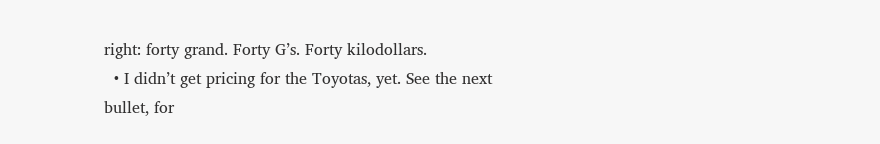right: forty grand. Forty G’s. Forty kilodollars.
  • I didn’t get pricing for the Toyotas, yet. See the next bullet, for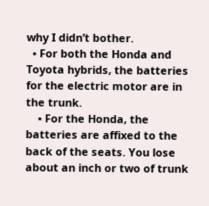why I didn’t bother.
  • For both the Honda and Toyota hybrids, the batteries for the electric motor are in the trunk.
    • For the Honda, the batteries are affixed to the back of the seats. You lose about an inch or two of trunk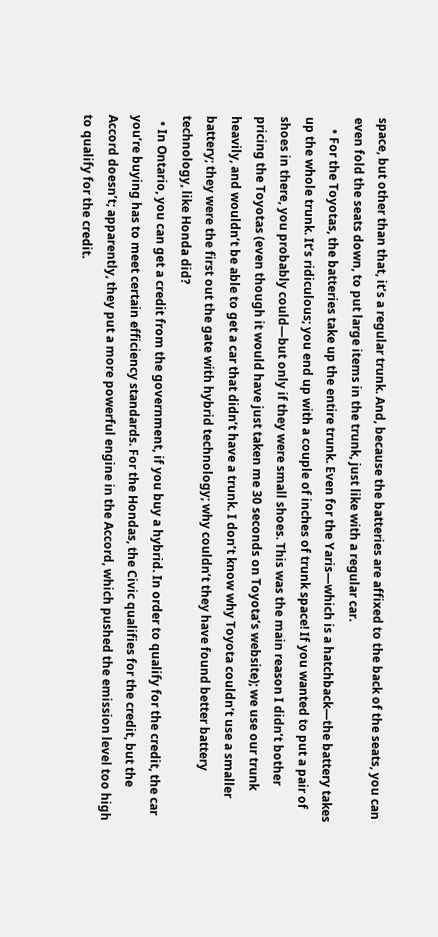space, but other than that, it’s a regular trunk. And, because the batteries are affixed to the back of the seats, you can even fold the seats down, to put large items in the trunk, just like with a regular car.
    • For the Toyotas, the batteries take up the entire trunk. Even for the Yaris—which is a hatchback—the battery takes up the whole trunk. It’s ridiculous; you end up with a couple of inches of trunk space! If you wanted to put a pair of shoes in there, you probably could—but only if they were small shoes. This was the main reason I didn’t bother pricing the Toyotas (even though it would have just taken me 30 seconds on Toyota’s website); we use our trunk heavily, and wouldn’t be able to get a car that didn’t have a trunk. I don’t know why Toyota couldn’t use a smaller battery; they were the first out the gate with hybrid technology; why couldn’t they have found better battery technology, like Honda did?
  • In Ontario, you can get a credit from the government, if you buy a hybrid. In order to qualify for the credit, the car you’re buying has to meet certain efficiency standards. For the Hondas, the Civic qualifies for the credit, but the Accord doesn’t; apparently, they put a more powerful engine in the Accord, which pushed the emission level too high to qualify for the credit.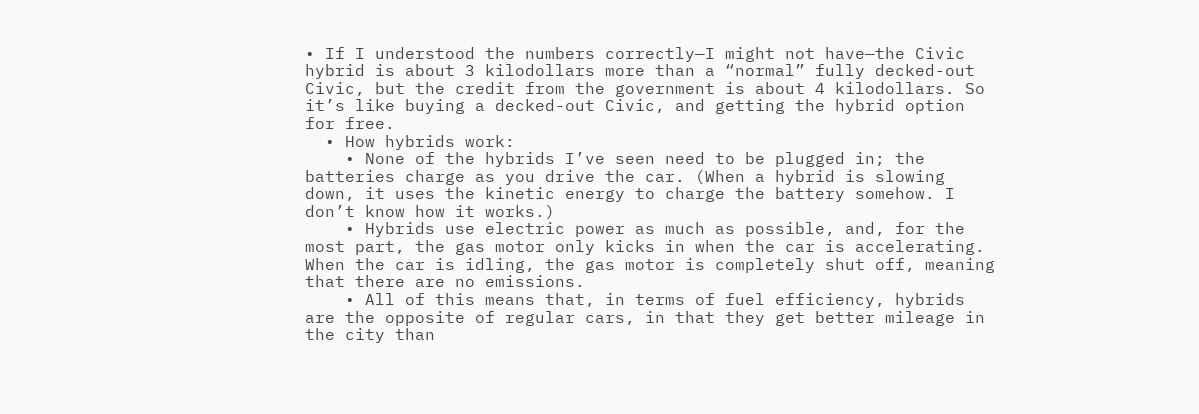• If I understood the numbers correctly—I might not have—the Civic hybrid is about 3 kilodollars more than a “normal” fully decked-out Civic, but the credit from the government is about 4 kilodollars. So it’s like buying a decked-out Civic, and getting the hybrid option for free.
  • How hybrids work:
    • None of the hybrids I’ve seen need to be plugged in; the batteries charge as you drive the car. (When a hybrid is slowing down, it uses the kinetic energy to charge the battery somehow. I don’t know how it works.)
    • Hybrids use electric power as much as possible, and, for the most part, the gas motor only kicks in when the car is accelerating. When the car is idling, the gas motor is completely shut off, meaning that there are no emissions.
    • All of this means that, in terms of fuel efficiency, hybrids are the opposite of regular cars, in that they get better mileage in the city than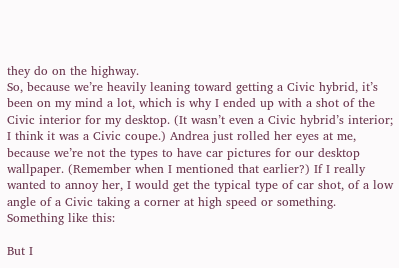they do on the highway.
So, because we’re heavily leaning toward getting a Civic hybrid, it’s been on my mind a lot, which is why I ended up with a shot of the Civic interior for my desktop. (It wasn’t even a Civic hybrid’s interior; I think it was a Civic coupe.) Andrea just rolled her eyes at me, because we’re not the types to have car pictures for our desktop wallpaper. (Remember when I mentioned that earlier?) If I really wanted to annoy her, I would get the typical type of car shot, of a low angle of a Civic taking a corner at high speed or something. Something like this:

But I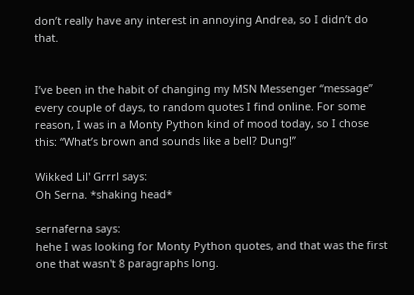don’t really have any interest in annoying Andrea, so I didn’t do that.


I’ve been in the habit of changing my MSN Messenger “message” every couple of days, to random quotes I find online. For some reason, I was in a Monty Python kind of mood today, so I chose this: “What’s brown and sounds like a bell? Dung!”

Wikked Lil' Grrrl says:
Oh Serna. *shaking head*

sernaferna says:
hehe I was looking for Monty Python quotes, and that was the first one that wasn't 8 paragraphs long.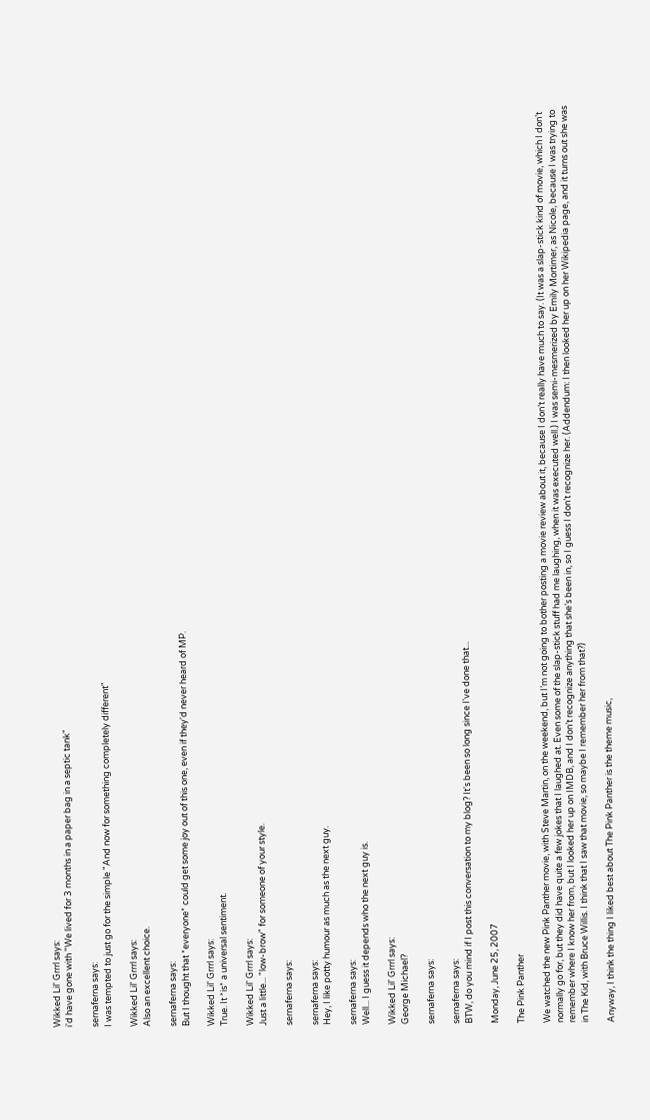Wikked Lil' Grrrl says:
i'd have gone with "We lived for 3 months in a paper bag in a septic tank"

sernaferna says:
I was tempted to just go for the simple "And now for something completely different"

Wikked Lil' Grrrl says:
Also an excellent choice.

sernaferna says:
But I thought that *everyone* could get some joy out of this one, even if they'd never heard of MP.

Wikked Lil' Grrrl says:
True. It *is* a universal sentiment.

Wikked Lil' Grrrl says:
Just a little... "low-brow" for someone of your style.

sernaferna says:

sernaferna says:
Hey, I like potty humour as much as the next guy.

sernaferna says:
Well... I guess it depends who the next guy is.

Wikked Lil' Grrrl says:
George Michael?

sernaferna says:

sernaferna says:
BTW, do you mind if I post this conversation to my blog? It's been so long since I've done that...

Monday, June 25, 2007

The Pink Panther

We watched the new Pink Panther movie, with Steve Martin, on the weekend, but I’m not going to bother posting a movie review about it, because I don’t really have much to say. (It was a slap-stick kind of movie, which I don’t normally go for, but they did have quite a few jokes that I laughed at. Even some of the slap-stick stuff had me laughing, when it was executed well.) I was semi-mesmerized by Emily Mortimer, as Nicole, because I was trying to remember where I know her from, but I looked her up on IMDB, and I don’t recognize anything that she’s been in, so I guess I don’t recognize her. (Addendum: I then looked her up on her Wikipedia page, and it turns out she was in The Kid, with Bruce Willis. I think that I saw that movie, so maybe I remember her from that?)

Anyway, I think the thing I liked best about The Pink Panther is the theme music,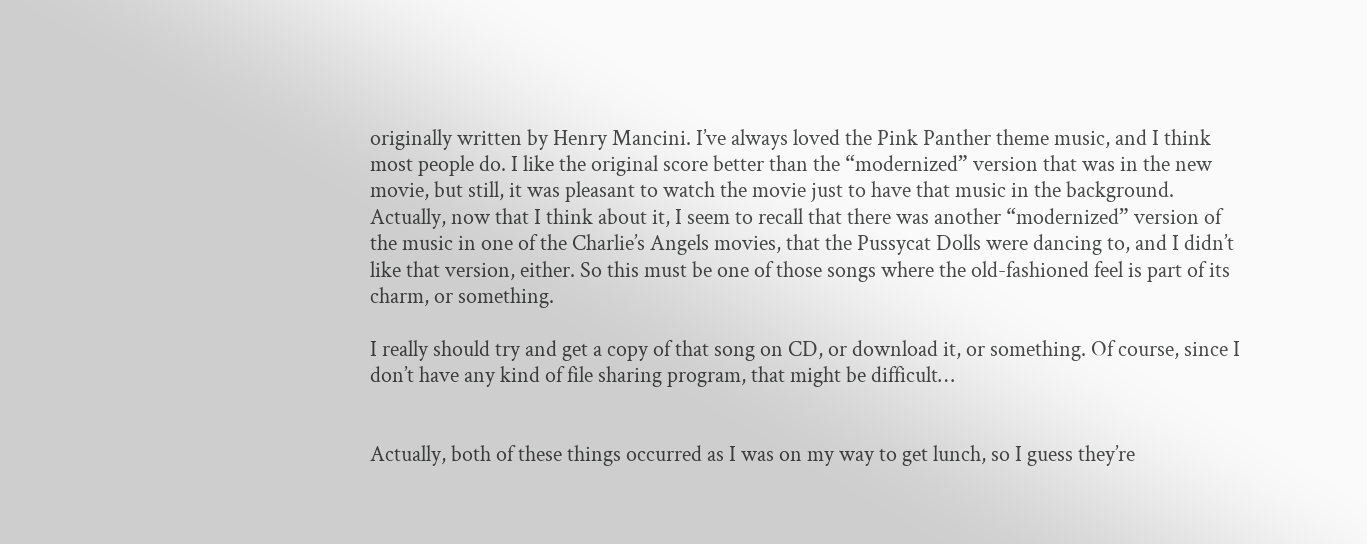originally written by Henry Mancini. I’ve always loved the Pink Panther theme music, and I think most people do. I like the original score better than the “modernized” version that was in the new movie, but still, it was pleasant to watch the movie just to have that music in the background. Actually, now that I think about it, I seem to recall that there was another “modernized” version of the music in one of the Charlie’s Angels movies, that the Pussycat Dolls were dancing to, and I didn’t like that version, either. So this must be one of those songs where the old-fashioned feel is part of its charm, or something.

I really should try and get a copy of that song on CD, or download it, or something. Of course, since I don’t have any kind of file sharing program, that might be difficult…


Actually, both of these things occurred as I was on my way to get lunch, so I guess they’re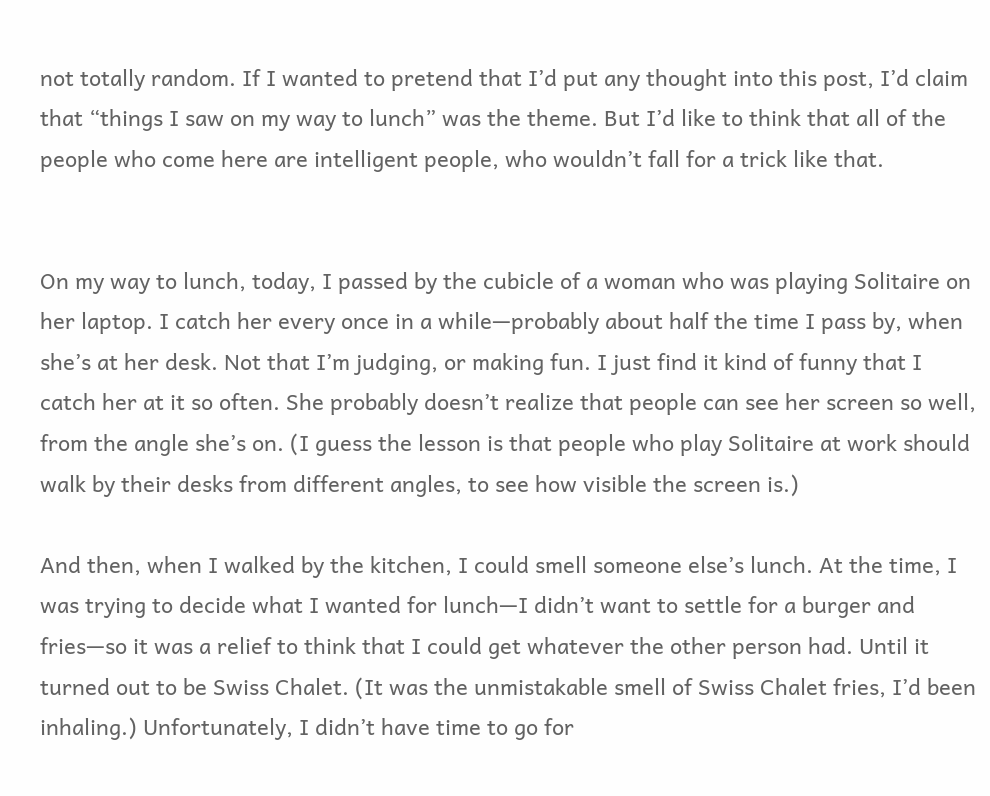not totally random. If I wanted to pretend that I’d put any thought into this post, I’d claim that “things I saw on my way to lunch” was the theme. But I’d like to think that all of the people who come here are intelligent people, who wouldn’t fall for a trick like that.


On my way to lunch, today, I passed by the cubicle of a woman who was playing Solitaire on her laptop. I catch her every once in a while—probably about half the time I pass by, when she’s at her desk. Not that I’m judging, or making fun. I just find it kind of funny that I catch her at it so often. She probably doesn’t realize that people can see her screen so well, from the angle she’s on. (I guess the lesson is that people who play Solitaire at work should walk by their desks from different angles, to see how visible the screen is.)

And then, when I walked by the kitchen, I could smell someone else’s lunch. At the time, I was trying to decide what I wanted for lunch—I didn’t want to settle for a burger and fries—so it was a relief to think that I could get whatever the other person had. Until it turned out to be Swiss Chalet. (It was the unmistakable smell of Swiss Chalet fries, I’d been inhaling.) Unfortunately, I didn’t have time to go for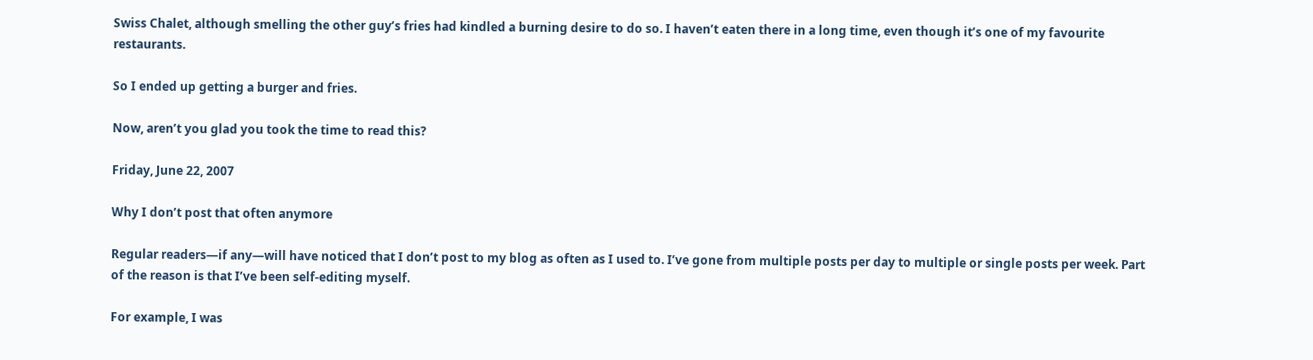Swiss Chalet, although smelling the other guy’s fries had kindled a burning desire to do so. I haven’t eaten there in a long time, even though it’s one of my favourite restaurants.

So I ended up getting a burger and fries.

Now, aren’t you glad you took the time to read this?

Friday, June 22, 2007

Why I don’t post that often anymore

Regular readers—if any—will have noticed that I don’t post to my blog as often as I used to. I’ve gone from multiple posts per day to multiple or single posts per week. Part of the reason is that I’ve been self-editing myself.

For example, I was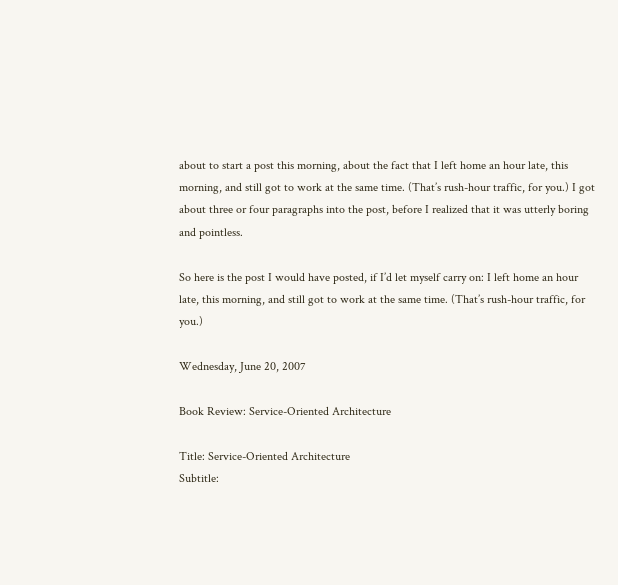about to start a post this morning, about the fact that I left home an hour late, this morning, and still got to work at the same time. (That’s rush-hour traffic, for you.) I got about three or four paragraphs into the post, before I realized that it was utterly boring and pointless.

So here is the post I would have posted, if I’d let myself carry on: I left home an hour late, this morning, and still got to work at the same time. (That’s rush-hour traffic, for you.)

Wednesday, June 20, 2007

Book Review: Service-Oriented Architecture

Title: Service-Oriented Architecture
Subtitle: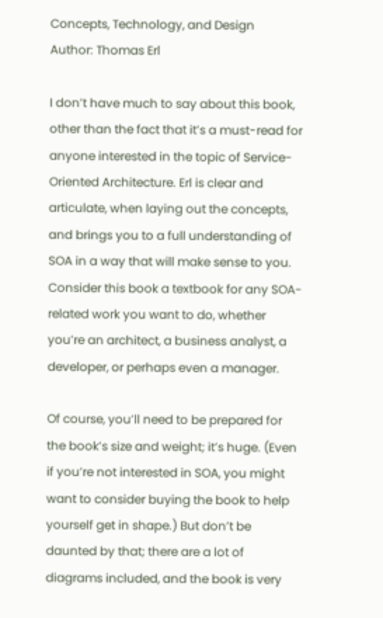Concepts, Technology, and Design
Author: Thomas Erl

I don’t have much to say about this book, other than the fact that it’s a must-read for anyone interested in the topic of Service-Oriented Architecture. Erl is clear and articulate, when laying out the concepts, and brings you to a full understanding of SOA in a way that will make sense to you. Consider this book a textbook for any SOA-related work you want to do, whether you’re an architect, a business analyst, a developer, or perhaps even a manager.

Of course, you’ll need to be prepared for the book’s size and weight; it’s huge. (Even if you’re not interested in SOA, you might want to consider buying the book to help yourself get in shape.) But don’t be daunted by that; there are a lot of diagrams included, and the book is very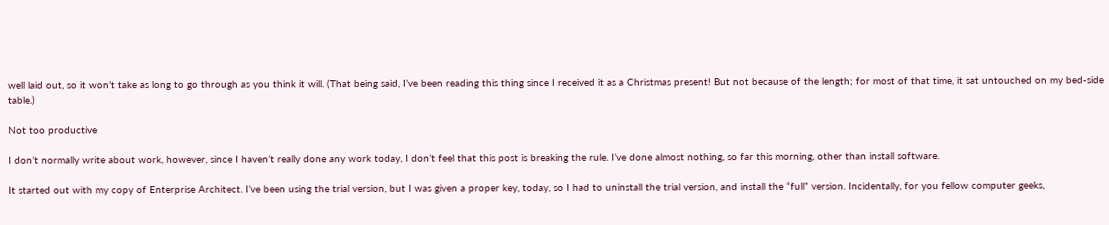well laid out, so it won’t take as long to go through as you think it will. (That being said, I’ve been reading this thing since I received it as a Christmas present! But not because of the length; for most of that time, it sat untouched on my bed-side table.)

Not too productive

I don’t normally write about work, however, since I haven’t really done any work today, I don’t feel that this post is breaking the rule. I’ve done almost nothing, so far this morning, other than install software.

It started out with my copy of Enterprise Architect. I’ve been using the trial version, but I was given a proper key, today, so I had to uninstall the trial version, and install the “full” version. Incidentally, for you fellow computer geeks,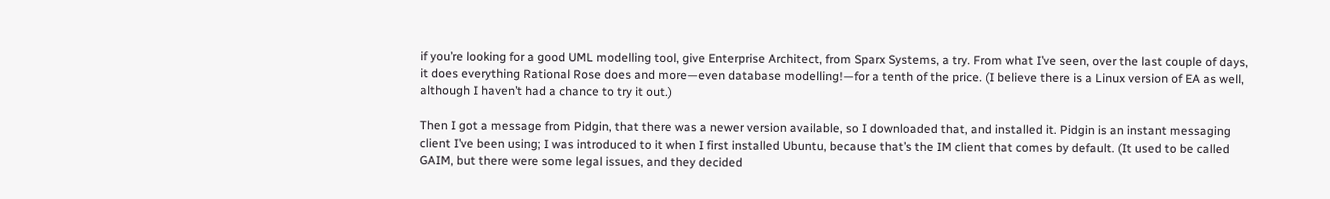if you’re looking for a good UML modelling tool, give Enterprise Architect, from Sparx Systems, a try. From what I’ve seen, over the last couple of days, it does everything Rational Rose does and more—even database modelling!—for a tenth of the price. (I believe there is a Linux version of EA as well, although I haven’t had a chance to try it out.)

Then I got a message from Pidgin, that there was a newer version available, so I downloaded that, and installed it. Pidgin is an instant messaging client I’ve been using; I was introduced to it when I first installed Ubuntu, because that’s the IM client that comes by default. (It used to be called GAIM, but there were some legal issues, and they decided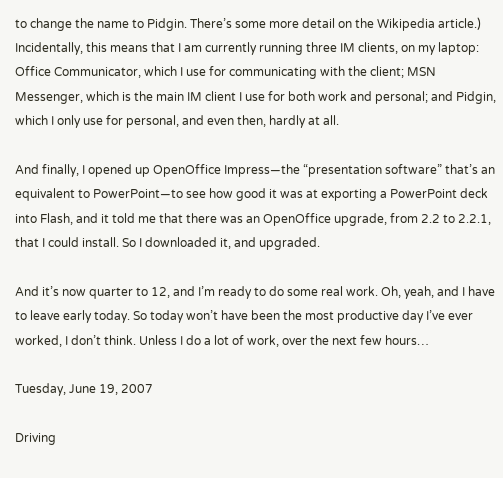to change the name to Pidgin. There’s some more detail on the Wikipedia article.) Incidentally, this means that I am currently running three IM clients, on my laptop: Office Communicator, which I use for communicating with the client; MSN Messenger, which is the main IM client I use for both work and personal; and Pidgin, which I only use for personal, and even then, hardly at all.

And finally, I opened up OpenOffice Impress—the “presentation software” that’s an equivalent to PowerPoint—to see how good it was at exporting a PowerPoint deck into Flash, and it told me that there was an OpenOffice upgrade, from 2.2 to 2.2.1, that I could install. So I downloaded it, and upgraded.

And it’s now quarter to 12, and I’m ready to do some real work. Oh, yeah, and I have to leave early today. So today won’t have been the most productive day I’ve ever worked, I don’t think. Unless I do a lot of work, over the next few hours…

Tuesday, June 19, 2007

Driving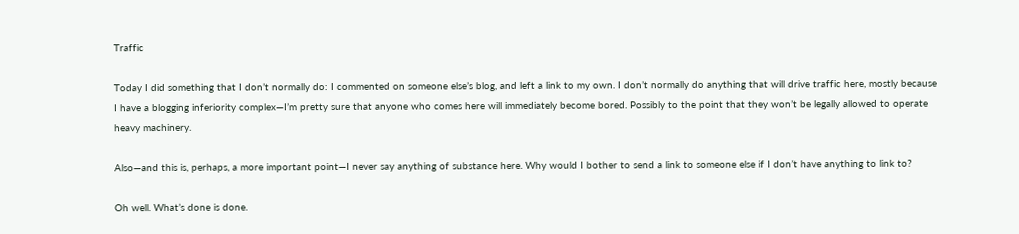Traffic

Today I did something that I don’t normally do: I commented on someone else’s blog, and left a link to my own. I don’t normally do anything that will drive traffic here, mostly because I have a blogging inferiority complex—I’m pretty sure that anyone who comes here will immediately become bored. Possibly to the point that they won’t be legally allowed to operate heavy machinery.

Also—and this is, perhaps, a more important point—I never say anything of substance here. Why would I bother to send a link to someone else if I don’t have anything to link to?

Oh well. What’s done is done.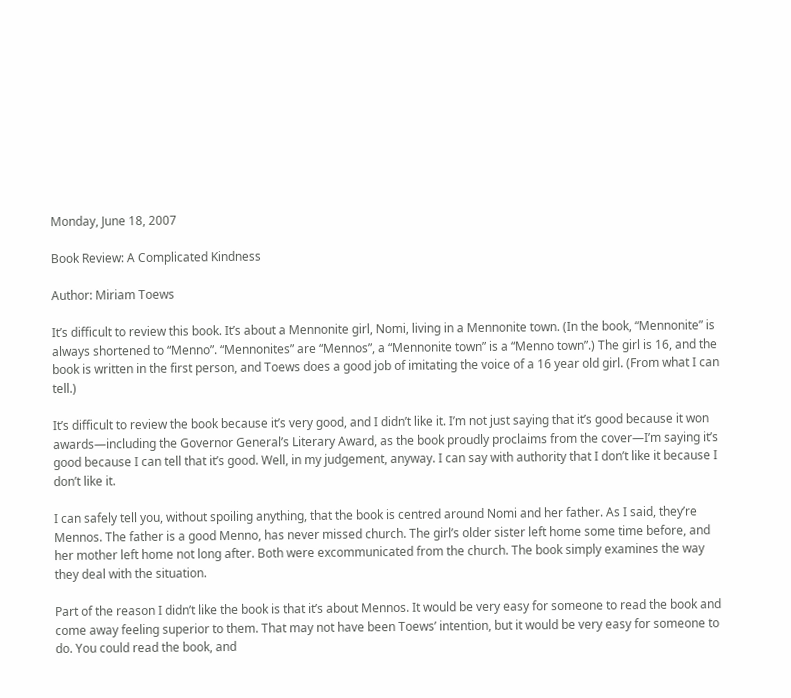Monday, June 18, 2007

Book Review: A Complicated Kindness

Author: Miriam Toews

It’s difficult to review this book. It’s about a Mennonite girl, Nomi, living in a Mennonite town. (In the book, “Mennonite” is always shortened to “Menno”. “Mennonites” are “Mennos”, a “Mennonite town” is a “Menno town”.) The girl is 16, and the book is written in the first person, and Toews does a good job of imitating the voice of a 16 year old girl. (From what I can tell.)

It’s difficult to review the book because it’s very good, and I didn’t like it. I’m not just saying that it’s good because it won awards—including the Governor General’s Literary Award, as the book proudly proclaims from the cover—I’m saying it’s good because I can tell that it’s good. Well, in my judgement, anyway. I can say with authority that I don’t like it because I don’t like it.

I can safely tell you, without spoiling anything, that the book is centred around Nomi and her father. As I said, they’re Mennos. The father is a good Menno, has never missed church. The girl’s older sister left home some time before, and her mother left home not long after. Both were excommunicated from the church. The book simply examines the way they deal with the situation.

Part of the reason I didn’t like the book is that it’s about Mennos. It would be very easy for someone to read the book and come away feeling superior to them. That may not have been Toews’ intention, but it would be very easy for someone to do. You could read the book, and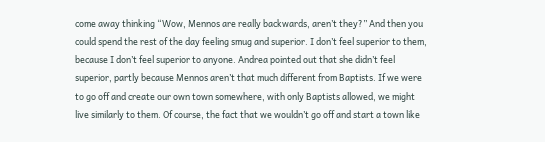come away thinking “Wow, Mennos are really backwards, aren’t they?” And then you could spend the rest of the day feeling smug and superior. I don’t feel superior to them, because I don’t feel superior to anyone. Andrea pointed out that she didn’t feel superior, partly because Mennos aren’t that much different from Baptists. If we were to go off and create our own town somewhere, with only Baptists allowed, we might live similarly to them. Of course, the fact that we wouldn’t go off and start a town like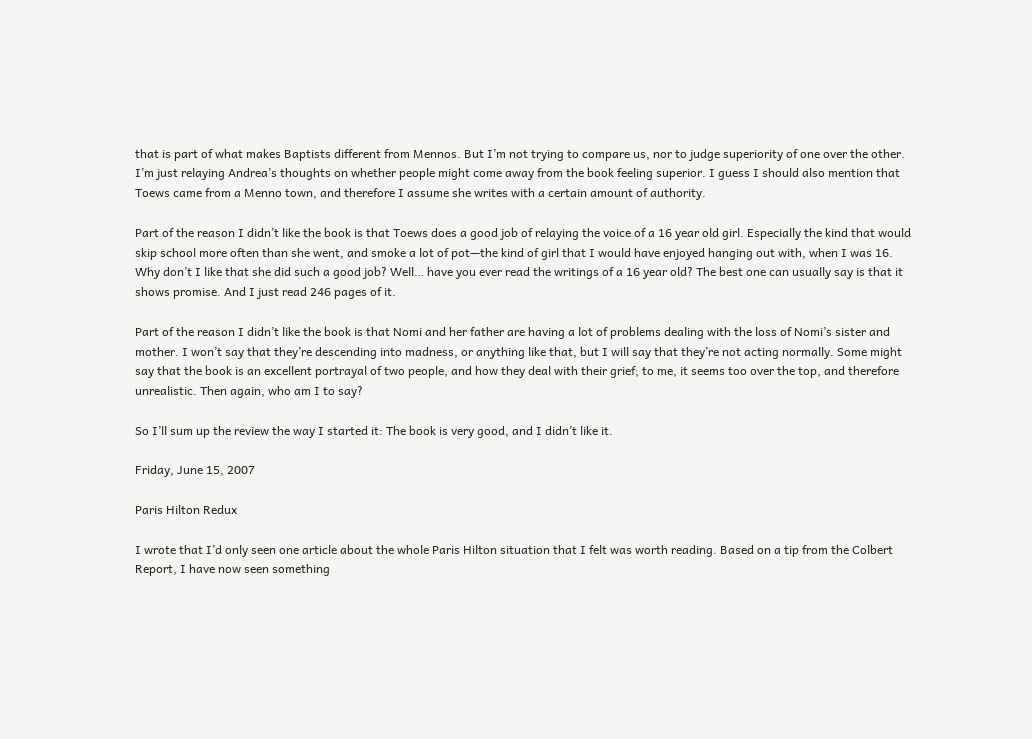that is part of what makes Baptists different from Mennos. But I’m not trying to compare us, nor to judge superiority of one over the other. I’m just relaying Andrea’s thoughts on whether people might come away from the book feeling superior. I guess I should also mention that Toews came from a Menno town, and therefore I assume she writes with a certain amount of authority.

Part of the reason I didn’t like the book is that Toews does a good job of relaying the voice of a 16 year old girl. Especially the kind that would skip school more often than she went, and smoke a lot of pot—the kind of girl that I would have enjoyed hanging out with, when I was 16. Why don’t I like that she did such a good job? Well… have you ever read the writings of a 16 year old? The best one can usually say is that it shows promise. And I just read 246 pages of it.

Part of the reason I didn’t like the book is that Nomi and her father are having a lot of problems dealing with the loss of Nomi’s sister and mother. I won’t say that they’re descending into madness, or anything like that, but I will say that they’re not acting normally. Some might say that the book is an excellent portrayal of two people, and how they deal with their grief; to me, it seems too over the top, and therefore unrealistic. Then again, who am I to say?

So I’ll sum up the review the way I started it: The book is very good, and I didn’t like it.

Friday, June 15, 2007

Paris Hilton Redux

I wrote that I’d only seen one article about the whole Paris Hilton situation that I felt was worth reading. Based on a tip from the Colbert Report, I have now seen something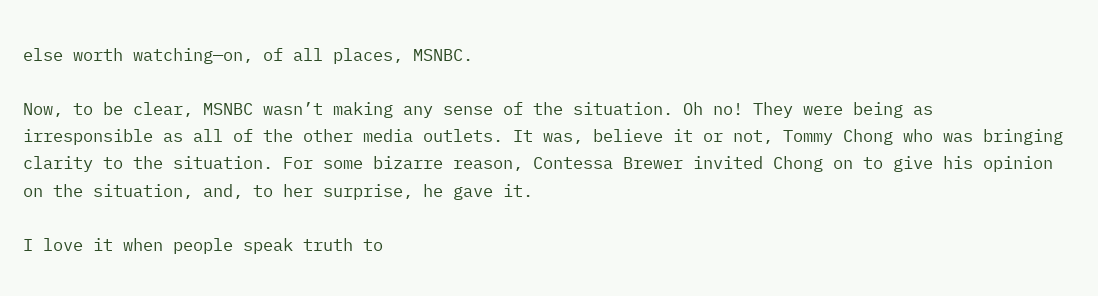else worth watching—on, of all places, MSNBC.

Now, to be clear, MSNBC wasn’t making any sense of the situation. Oh no! They were being as irresponsible as all of the other media outlets. It was, believe it or not, Tommy Chong who was bringing clarity to the situation. For some bizarre reason, Contessa Brewer invited Chong on to give his opinion on the situation, and, to her surprise, he gave it.

I love it when people speak truth to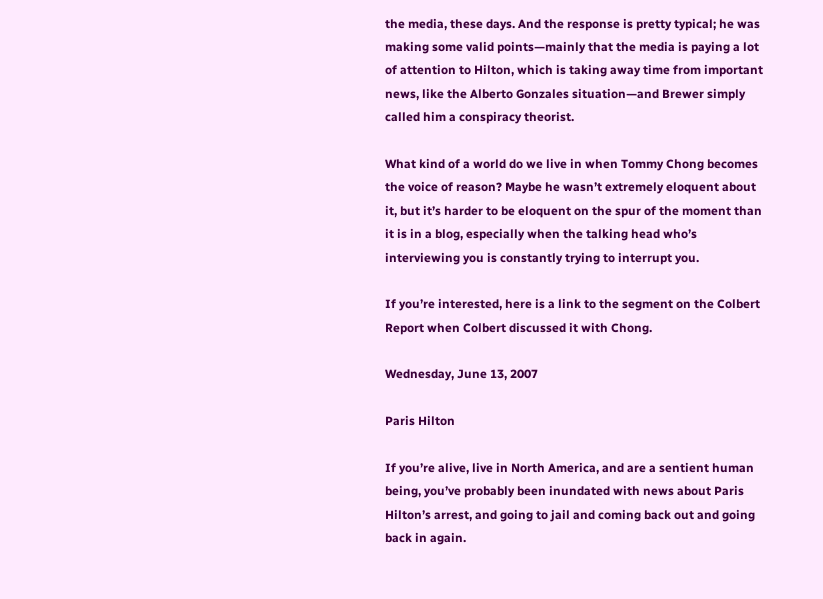the media, these days. And the response is pretty typical; he was making some valid points—mainly that the media is paying a lot of attention to Hilton, which is taking away time from important news, like the Alberto Gonzales situation—and Brewer simply called him a conspiracy theorist.

What kind of a world do we live in when Tommy Chong becomes the voice of reason? Maybe he wasn’t extremely eloquent about it, but it’s harder to be eloquent on the spur of the moment than it is in a blog, especially when the talking head who’s interviewing you is constantly trying to interrupt you.

If you’re interested, here is a link to the segment on the Colbert Report when Colbert discussed it with Chong.

Wednesday, June 13, 2007

Paris Hilton

If you’re alive, live in North America, and are a sentient human being, you’ve probably been inundated with news about Paris Hilton’s arrest, and going to jail and coming back out and going back in again.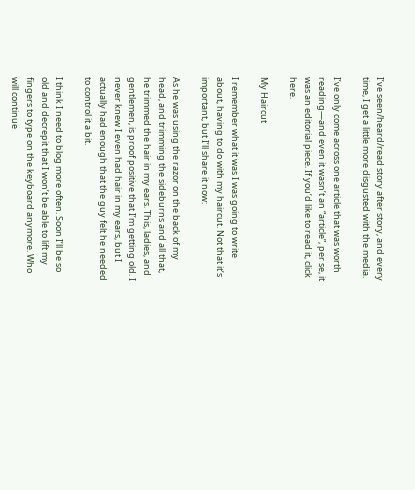I’ve seen/heard/read story after story, and every time, I get a little more disgusted with the media.

I’ve only come across one article that was worth reading—and even it wasn’t an “article”, per se, it was an editorial piece. If you’d like to read it, click here.

My Haircut

I remember what it was I was going to write about, having to do with my haircut. Not that it’s important, but I’ll share it now:

As he was using the razor on the back of my head, and trimming the sideburns and all that, he trimmed the hair in my ears. This, ladies, and gentlemen, is proof positive that I’m getting old. I never knew I even had hair in my ears, but I actually had enough that the guy felt he needed to control it a bit.

I think I need to blog more often. Soon I’ll be so old and decrepit that I won’t be able to lift my fingers to type on the keyboard anymore. Who will continue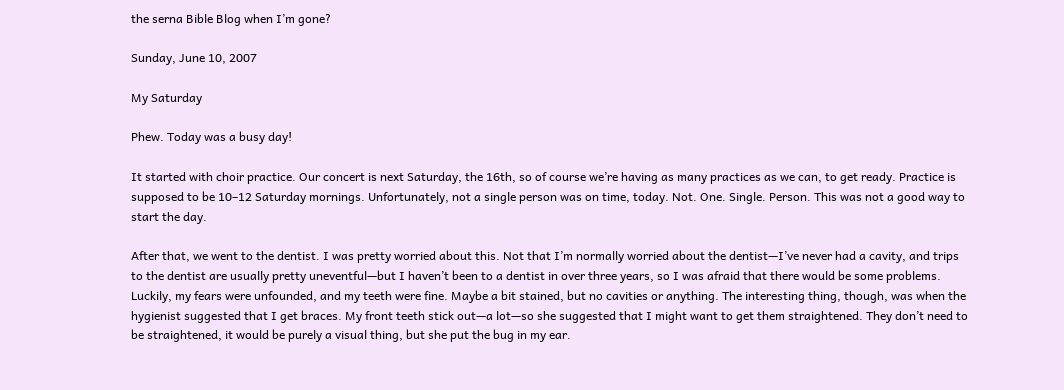the serna Bible Blog when I’m gone?

Sunday, June 10, 2007

My Saturday

Phew. Today was a busy day!

It started with choir practice. Our concert is next Saturday, the 16th, so of course we’re having as many practices as we can, to get ready. Practice is supposed to be 10–12 Saturday mornings. Unfortunately, not a single person was on time, today. Not. One. Single. Person. This was not a good way to start the day.

After that, we went to the dentist. I was pretty worried about this. Not that I’m normally worried about the dentist—I’ve never had a cavity, and trips to the dentist are usually pretty uneventful—but I haven’t been to a dentist in over three years, so I was afraid that there would be some problems. Luckily, my fears were unfounded, and my teeth were fine. Maybe a bit stained, but no cavities or anything. The interesting thing, though, was when the hygienist suggested that I get braces. My front teeth stick out—a lot—so she suggested that I might want to get them straightened. They don’t need to be straightened, it would be purely a visual thing, but she put the bug in my ear.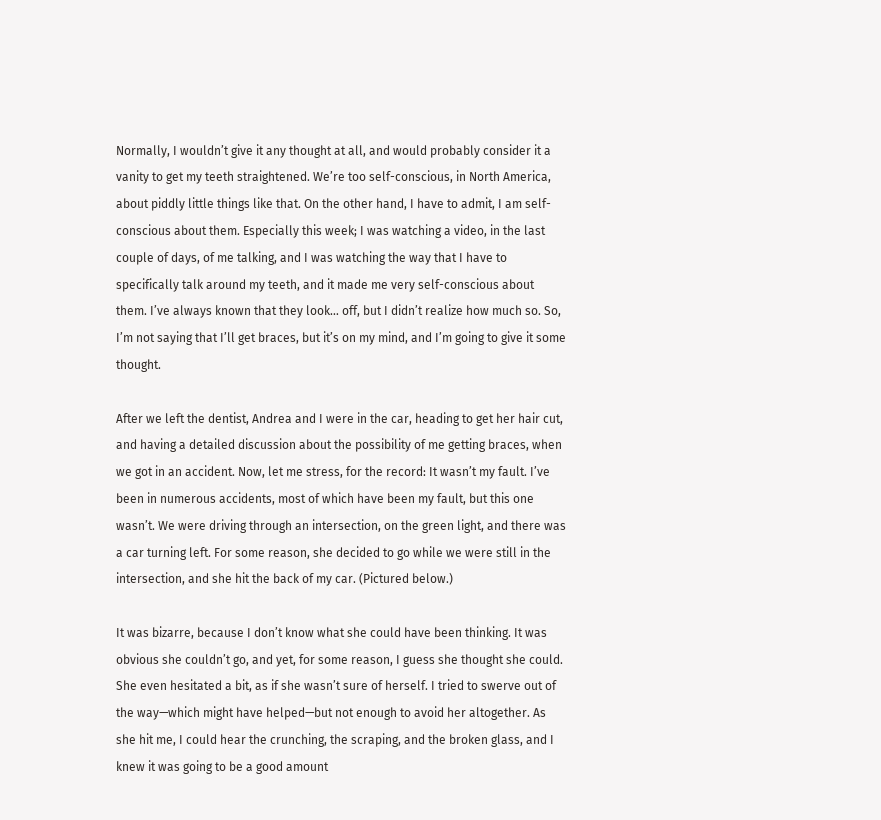Normally, I wouldn’t give it any thought at all, and would probably consider it a vanity to get my teeth straightened. We’re too self-conscious, in North America, about piddly little things like that. On the other hand, I have to admit, I am self-conscious about them. Especially this week; I was watching a video, in the last couple of days, of me talking, and I was watching the way that I have to specifically talk around my teeth, and it made me very self-conscious about them. I’ve always known that they look… off, but I didn’t realize how much so. So, I’m not saying that I’ll get braces, but it’s on my mind, and I’m going to give it some thought.

After we left the dentist, Andrea and I were in the car, heading to get her hair cut, and having a detailed discussion about the possibility of me getting braces, when we got in an accident. Now, let me stress, for the record: It wasn’t my fault. I’ve been in numerous accidents, most of which have been my fault, but this one wasn’t. We were driving through an intersection, on the green light, and there was a car turning left. For some reason, she decided to go while we were still in the intersection, and she hit the back of my car. (Pictured below.)

It was bizarre, because I don’t know what she could have been thinking. It was obvious she couldn’t go, and yet, for some reason, I guess she thought she could. She even hesitated a bit, as if she wasn’t sure of herself. I tried to swerve out of the way—which might have helped—but not enough to avoid her altogether. As she hit me, I could hear the crunching, the scraping, and the broken glass, and I knew it was going to be a good amount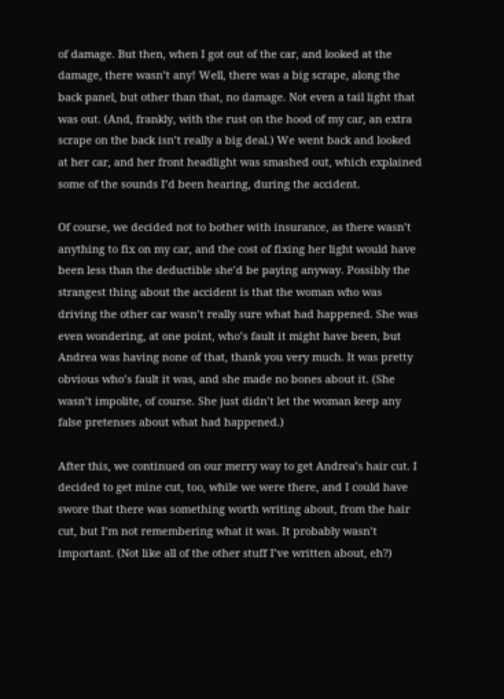of damage. But then, when I got out of the car, and looked at the damage, there wasn’t any! Well, there was a big scrape, along the back panel, but other than that, no damage. Not even a tail light that was out. (And, frankly, with the rust on the hood of my car, an extra scrape on the back isn’t really a big deal.) We went back and looked at her car, and her front headlight was smashed out, which explained some of the sounds I’d been hearing, during the accident.

Of course, we decided not to bother with insurance, as there wasn’t anything to fix on my car, and the cost of fixing her light would have been less than the deductible she’d be paying anyway. Possibly the strangest thing about the accident is that the woman who was driving the other car wasn’t really sure what had happened. She was even wondering, at one point, who’s fault it might have been, but Andrea was having none of that, thank you very much. It was pretty obvious who’s fault it was, and she made no bones about it. (She wasn’t impolite, of course. She just didn’t let the woman keep any false pretenses about what had happened.)

After this, we continued on our merry way to get Andrea’s hair cut. I decided to get mine cut, too, while we were there, and I could have swore that there was something worth writing about, from the hair cut, but I’m not remembering what it was. It probably wasn’t important. (Not like all of the other stuff I’ve written about, eh?)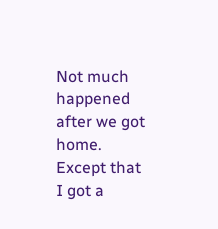Not much happened after we got home. Except that I got a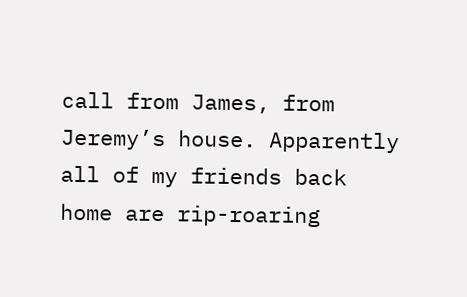call from James, from Jeremy’s house. Apparently all of my friends back home are rip-roaring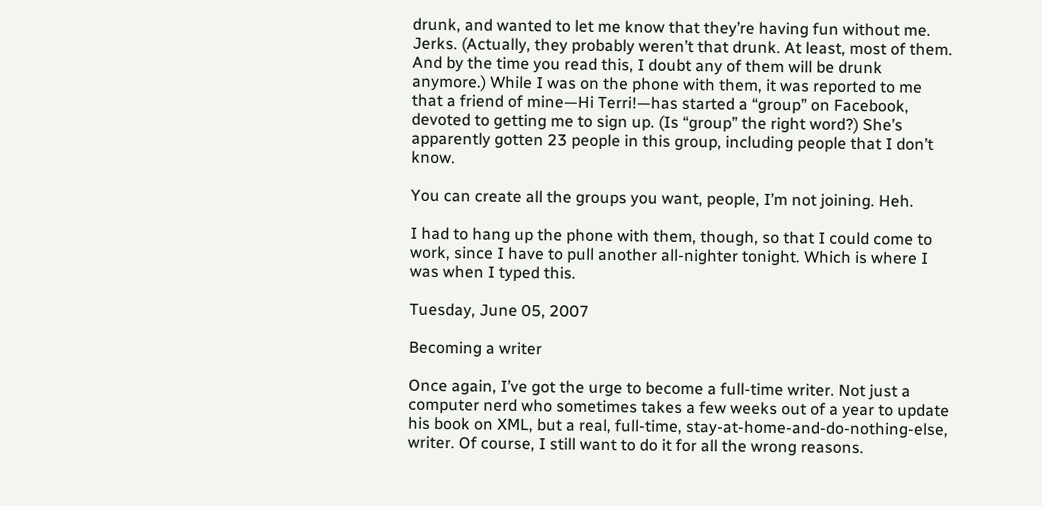drunk, and wanted to let me know that they’re having fun without me. Jerks. (Actually, they probably weren’t that drunk. At least, most of them. And by the time you read this, I doubt any of them will be drunk anymore.) While I was on the phone with them, it was reported to me that a friend of mine—Hi Terri!—has started a “group” on Facebook, devoted to getting me to sign up. (Is “group” the right word?) She’s apparently gotten 23 people in this group, including people that I don’t know.

You can create all the groups you want, people, I’m not joining. Heh.

I had to hang up the phone with them, though, so that I could come to work, since I have to pull another all-nighter tonight. Which is where I was when I typed this.

Tuesday, June 05, 2007

Becoming a writer

Once again, I’ve got the urge to become a full-time writer. Not just a computer nerd who sometimes takes a few weeks out of a year to update his book on XML, but a real, full-time, stay-at-home-and-do-nothing-else, writer. Of course, I still want to do it for all the wrong reasons.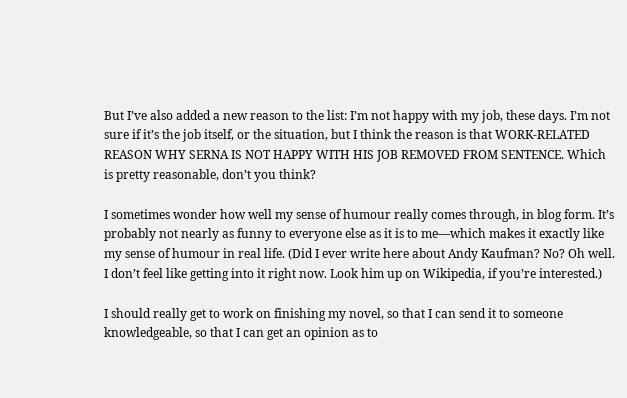But I’ve also added a new reason to the list: I’m not happy with my job, these days. I’m not sure if it’s the job itself, or the situation, but I think the reason is that WORK-RELATED REASON WHY SERNA IS NOT HAPPY WITH HIS JOB REMOVED FROM SENTENCE. Which is pretty reasonable, don’t you think?

I sometimes wonder how well my sense of humour really comes through, in blog form. It’s probably not nearly as funny to everyone else as it is to me—which makes it exactly like my sense of humour in real life. (Did I ever write here about Andy Kaufman? No? Oh well. I don’t feel like getting into it right now. Look him up on Wikipedia, if you’re interested.)

I should really get to work on finishing my novel, so that I can send it to someone knowledgeable, so that I can get an opinion as to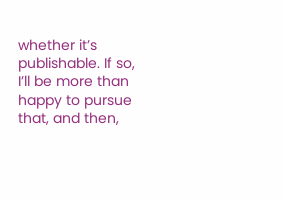whether it’s publishable. If so, I’ll be more than happy to pursue that, and then,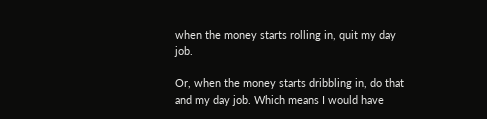when the money starts rolling in, quit my day job.

Or, when the money starts dribbling in, do that and my day job. Which means I would have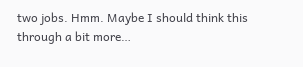two jobs. Hmm. Maybe I should think this through a bit more…